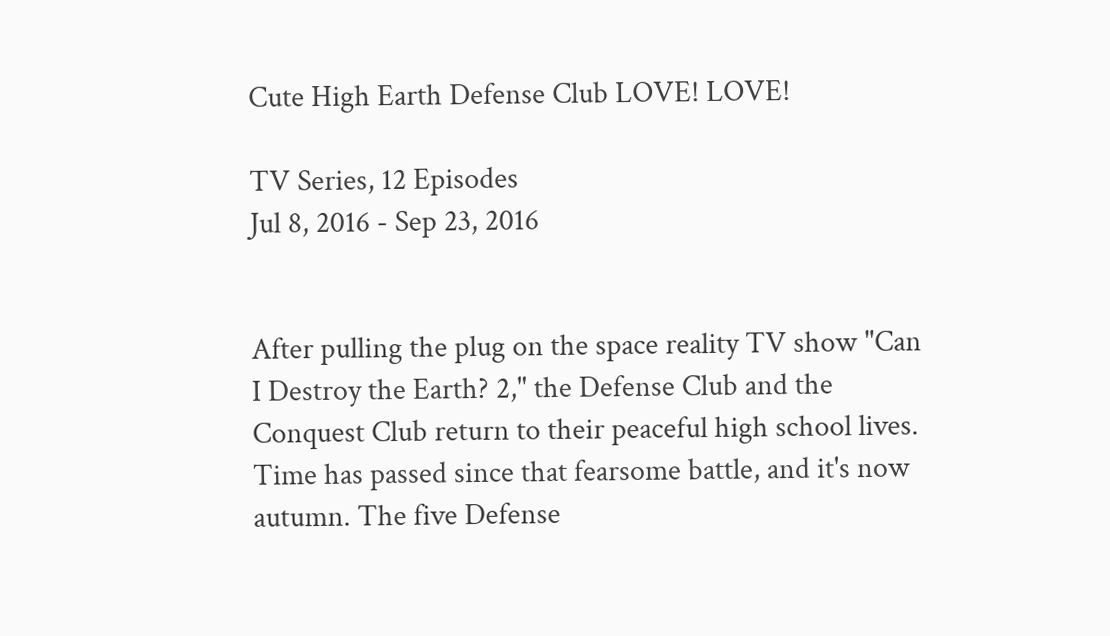Cute High Earth Defense Club LOVE! LOVE!

TV Series, 12 Episodes
Jul 8, 2016 - Sep 23, 2016


After pulling the plug on the space reality TV show "Can I Destroy the Earth? 2," the Defense Club and the Conquest Club return to their peaceful high school lives. Time has passed since that fearsome battle, and it's now autumn. The five Defense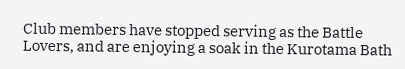Club members have stopped serving as the Battle Lovers, and are enjoying a soak in the Kurotama Bath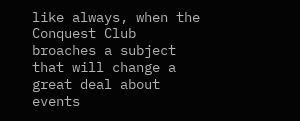like always, when the Conquest Club broaches a subject that will change a great deal about events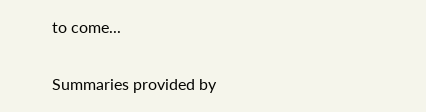to come...

Summaries provided by